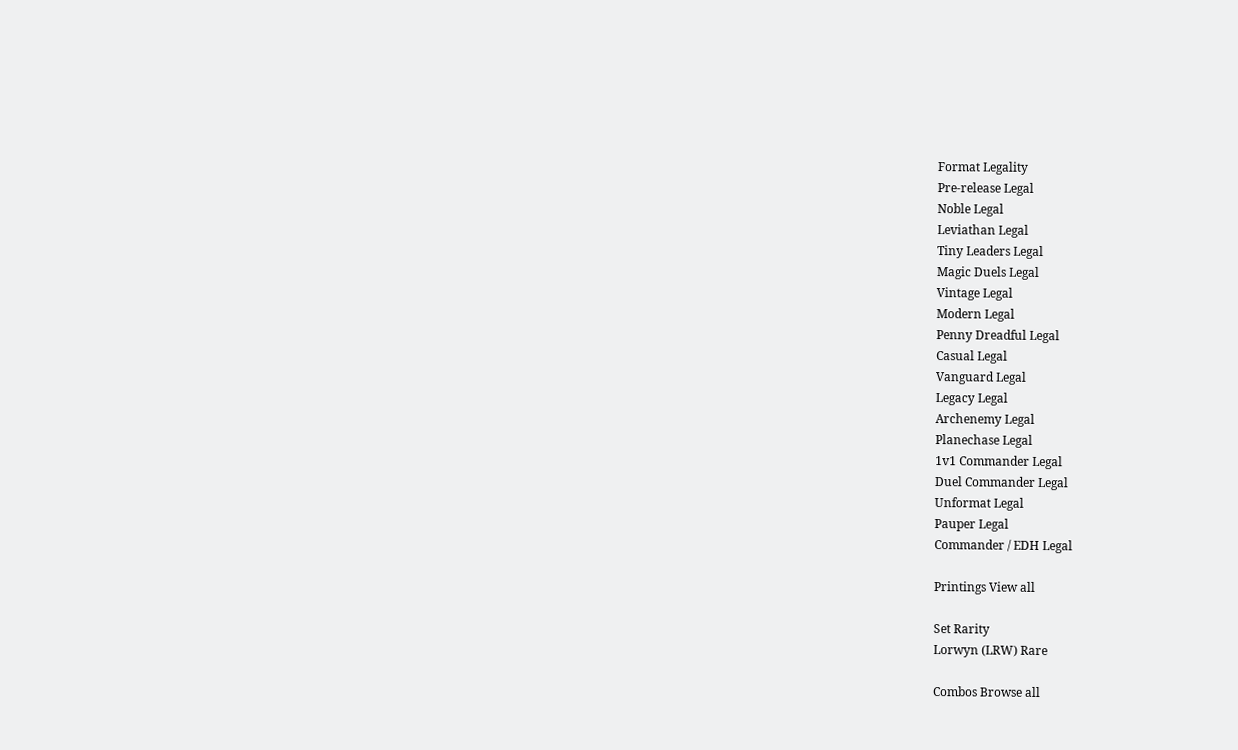Format Legality
Pre-release Legal
Noble Legal
Leviathan Legal
Tiny Leaders Legal
Magic Duels Legal
Vintage Legal
Modern Legal
Penny Dreadful Legal
Casual Legal
Vanguard Legal
Legacy Legal
Archenemy Legal
Planechase Legal
1v1 Commander Legal
Duel Commander Legal
Unformat Legal
Pauper Legal
Commander / EDH Legal

Printings View all

Set Rarity
Lorwyn (LRW) Rare

Combos Browse all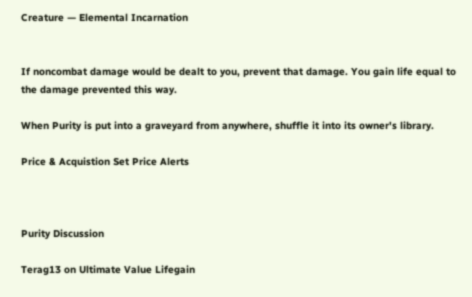Creature — Elemental Incarnation


If noncombat damage would be dealt to you, prevent that damage. You gain life equal to the damage prevented this way.

When Purity is put into a graveyard from anywhere, shuffle it into its owner's library.

Price & Acquistion Set Price Alerts



Purity Discussion

Terag13 on Ultimate Value Lifegain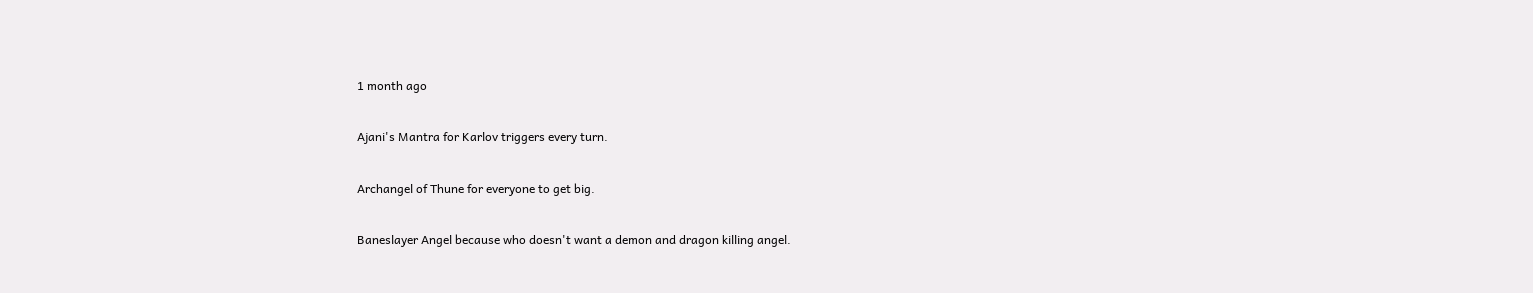1 month ago

Ajani's Mantra for Karlov triggers every turn.

Archangel of Thune for everyone to get big.

Baneslayer Angel because who doesn't want a demon and dragon killing angel.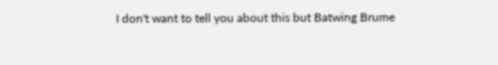I don't want to tell you about this but Batwing Brume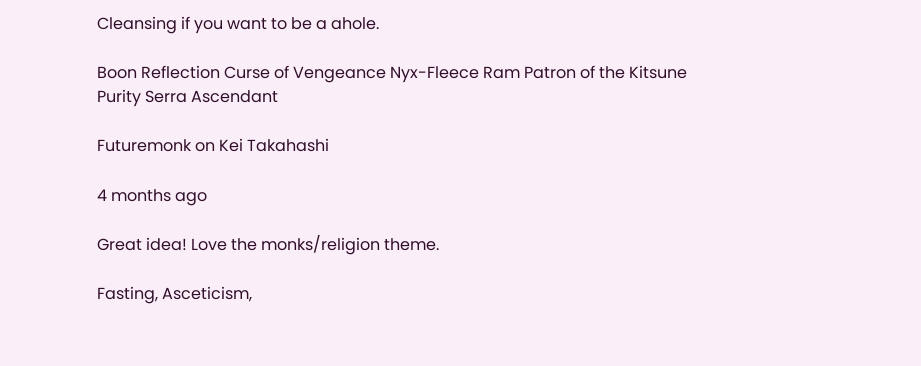Cleansing if you want to be a ahole.

Boon Reflection Curse of Vengeance Nyx-Fleece Ram Patron of the Kitsune Purity Serra Ascendant

Futuremonk on Kei Takahashi

4 months ago

Great idea! Love the monks/religion theme.

Fasting, Asceticism,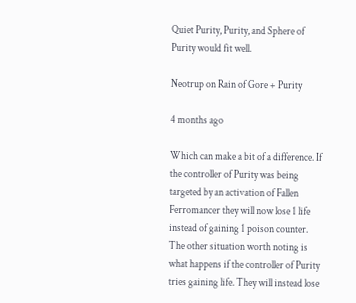Quiet Purity, Purity, and Sphere of Purity would fit well.

Neotrup on Rain of Gore + Purity

4 months ago

Which can make a bit of a difference. If the controller of Purity was being targeted by an activation of Fallen Ferromancer they will now lose 1 life instead of gaining 1 poison counter. The other situation worth noting is what happens if the controller of Purity tries gaining life. They will instead lose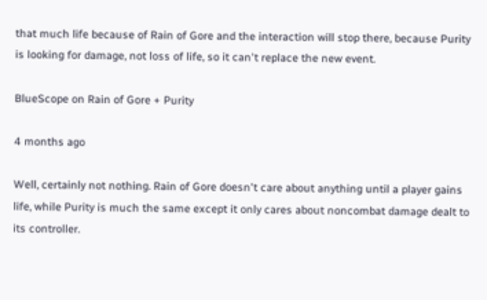that much life because of Rain of Gore and the interaction will stop there, because Purity is looking for damage, not loss of life, so it can't replace the new event.

BlueScope on Rain of Gore + Purity

4 months ago

Well, certainly not nothing. Rain of Gore doesn't care about anything until a player gains life, while Purity is much the same except it only cares about noncombat damage dealt to its controller.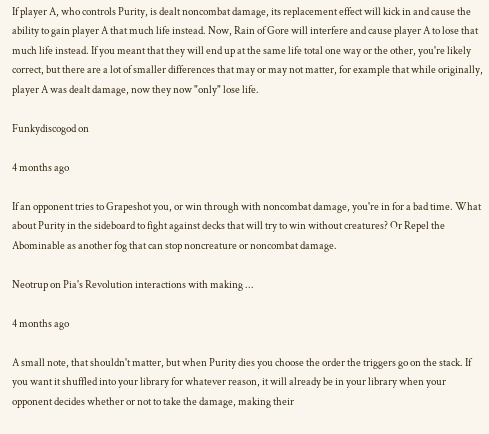If player A, who controls Purity, is dealt noncombat damage, its replacement effect will kick in and cause the ability to gain player A that much life instead. Now, Rain of Gore will interfere and cause player A to lose that much life instead. If you meant that they will end up at the same life total one way or the other, you're likely correct, but there are a lot of smaller differences that may or may not matter, for example that while originally, player A was dealt damage, now they now "only" lose life.

Funkydiscogod on

4 months ago

If an opponent tries to Grapeshot you, or win through with noncombat damage, you're in for a bad time. What about Purity in the sideboard to fight against decks that will try to win without creatures? Or Repel the Abominable as another fog that can stop noncreature or noncombat damage.

Neotrup on Pia's Revolution interactions with making ...

4 months ago

A small note, that shouldn't matter, but when Purity dies you choose the order the triggers go on the stack. If you want it shuffled into your library for whatever reason, it will already be in your library when your opponent decides whether or not to take the damage, making their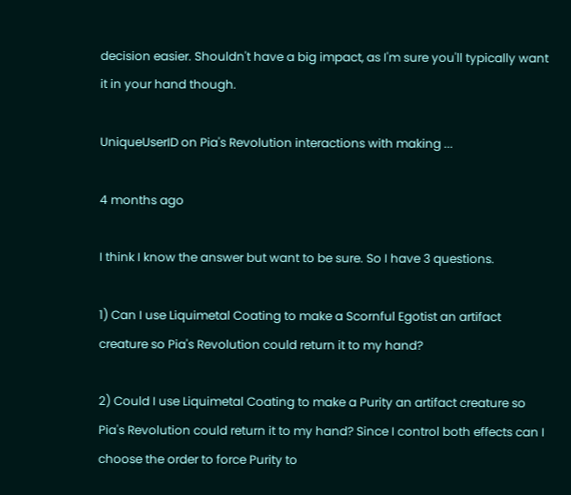decision easier. Shouldn't have a big impact, as I'm sure you'll typically want it in your hand though.

UniqueUserID on Pia's Revolution interactions with making ...

4 months ago

I think I know the answer but want to be sure. So I have 3 questions.

1) Can I use Liquimetal Coating to make a Scornful Egotist an artifact creature so Pia's Revolution could return it to my hand?

2) Could I use Liquimetal Coating to make a Purity an artifact creature so Pia's Revolution could return it to my hand? Since I control both effects can I choose the order to force Purity to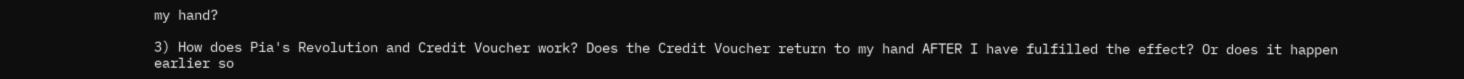my hand?

3) How does Pia's Revolution and Credit Voucher work? Does the Credit Voucher return to my hand AFTER I have fulfilled the effect? Or does it happen earlier so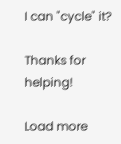I can "cycle" it?

Thanks for helping!

Load more